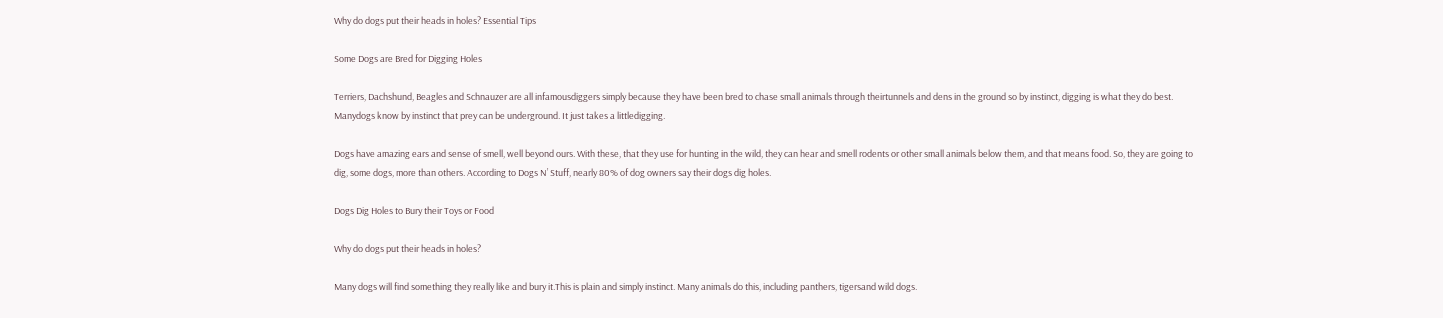Why do dogs put their heads in holes? Essential Tips

Some Dogs are Bred for Digging Holes

Terriers, Dachshund, Beagles and Schnauzer are all infamousdiggers simply because they have been bred to chase small animals through theirtunnels and dens in the ground so by instinct, digging is what they do best. Manydogs know by instinct that prey can be underground. It just takes a littledigging.

Dogs have amazing ears and sense of smell, well beyond ours. With these, that they use for hunting in the wild, they can hear and smell rodents or other small animals below them, and that means food. So, they are going to dig, some dogs, more than others. According to Dogs N’ Stuff, nearly 80% of dog owners say their dogs dig holes.

Dogs Dig Holes to Bury their Toys or Food

Why do dogs put their heads in holes?

Many dogs will find something they really like and bury it.This is plain and simply instinct. Many animals do this, including panthers, tigersand wild dogs.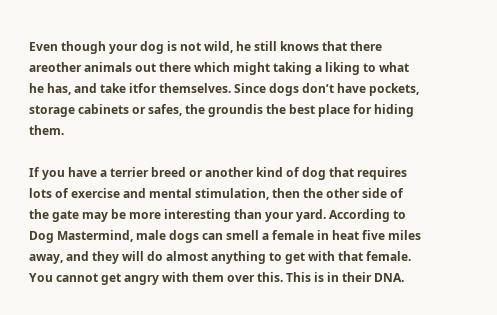Even though your dog is not wild, he still knows that there areother animals out there which might taking a liking to what he has, and take itfor themselves. Since dogs don’t have pockets, storage cabinets or safes, the groundis the best place for hiding them.

If you have a terrier breed or another kind of dog that requires lots of exercise and mental stimulation, then the other side of the gate may be more interesting than your yard. According to Dog Mastermind, male dogs can smell a female in heat five miles away, and they will do almost anything to get with that female. You cannot get angry with them over this. This is in their DNA.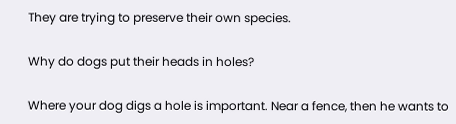They are trying to preserve their own species.

Why do dogs put their heads in holes?

Where your dog digs a hole is important. Near a fence, then he wants to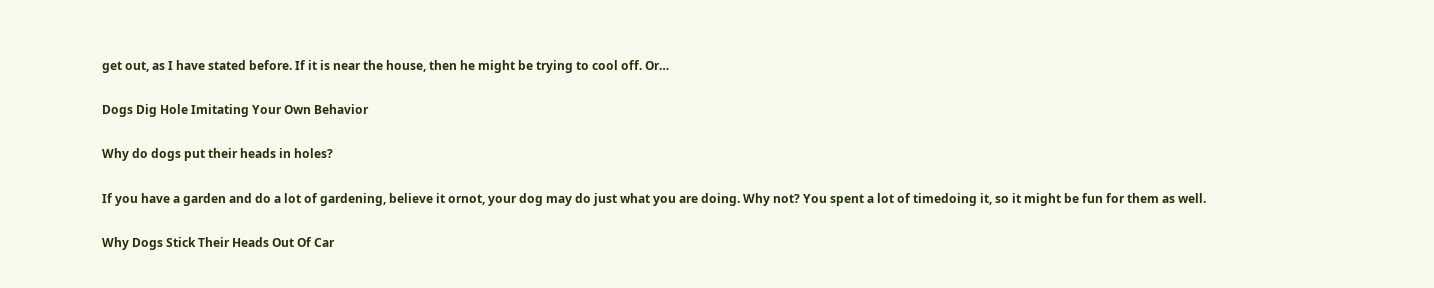get out, as I have stated before. If it is near the house, then he might be trying to cool off. Or…

Dogs Dig Hole Imitating Your Own Behavior

Why do dogs put their heads in holes?

If you have a garden and do a lot of gardening, believe it ornot, your dog may do just what you are doing. Why not? You spent a lot of timedoing it, so it might be fun for them as well.

Why Dogs Stick Their Heads Out Of Car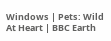Windows | Pets: Wild At Heart | BBC Earth